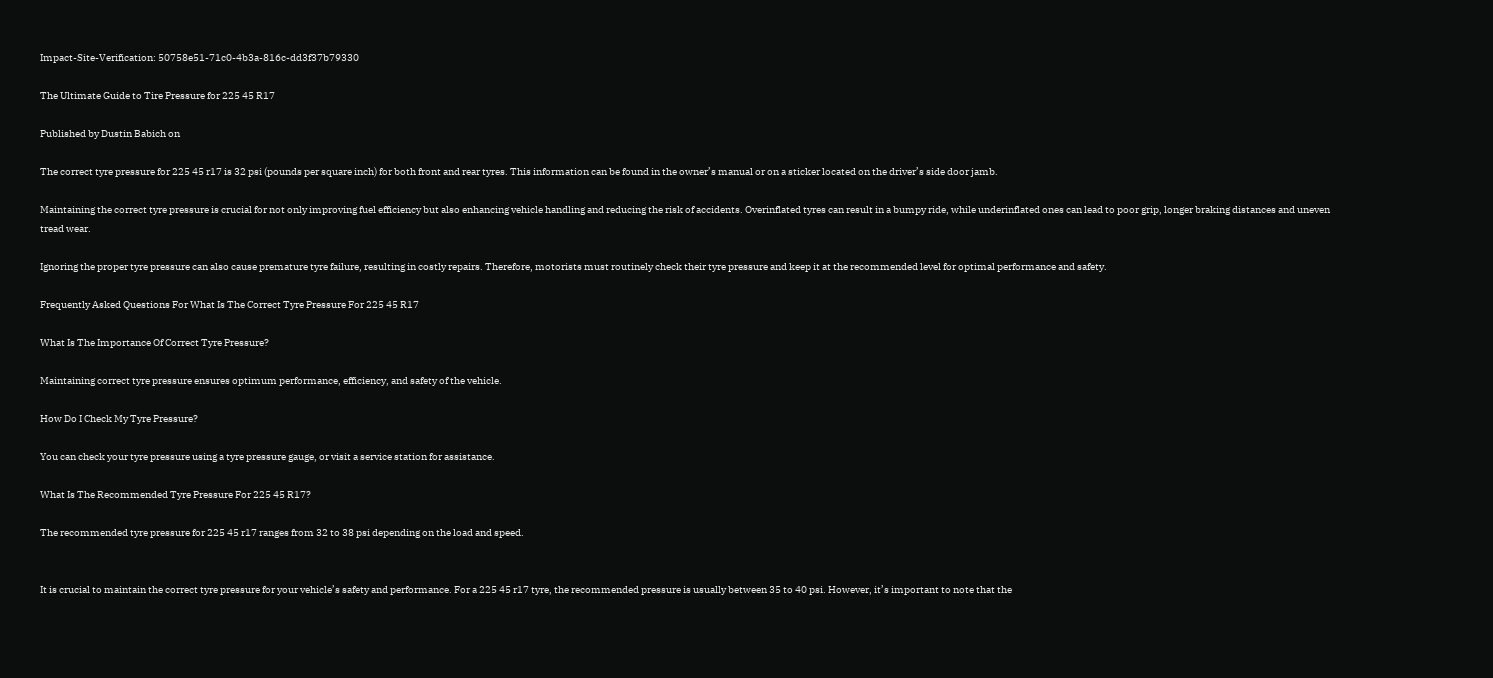Impact-Site-Verification: 50758e51-71c0-4b3a-816c-dd3f37b79330

The Ultimate Guide to Tire Pressure for 225 45 R17

Published by Dustin Babich on

The correct tyre pressure for 225 45 r17 is 32 psi (pounds per square inch) for both front and rear tyres. This information can be found in the owner’s manual or on a sticker located on the driver’s side door jamb.

Maintaining the correct tyre pressure is crucial for not only improving fuel efficiency but also enhancing vehicle handling and reducing the risk of accidents. Overinflated tyres can result in a bumpy ride, while underinflated ones can lead to poor grip, longer braking distances and uneven tread wear.

Ignoring the proper tyre pressure can also cause premature tyre failure, resulting in costly repairs. Therefore, motorists must routinely check their tyre pressure and keep it at the recommended level for optimal performance and safety.

Frequently Asked Questions For What Is The Correct Tyre Pressure For 225 45 R17

What Is The Importance Of Correct Tyre Pressure?

Maintaining correct tyre pressure ensures optimum performance, efficiency, and safety of the vehicle.

How Do I Check My Tyre Pressure?

You can check your tyre pressure using a tyre pressure gauge, or visit a service station for assistance.

What Is The Recommended Tyre Pressure For 225 45 R17?

The recommended tyre pressure for 225 45 r17 ranges from 32 to 38 psi depending on the load and speed.


It is crucial to maintain the correct tyre pressure for your vehicle’s safety and performance. For a 225 45 r17 tyre, the recommended pressure is usually between 35 to 40 psi. However, it’s important to note that the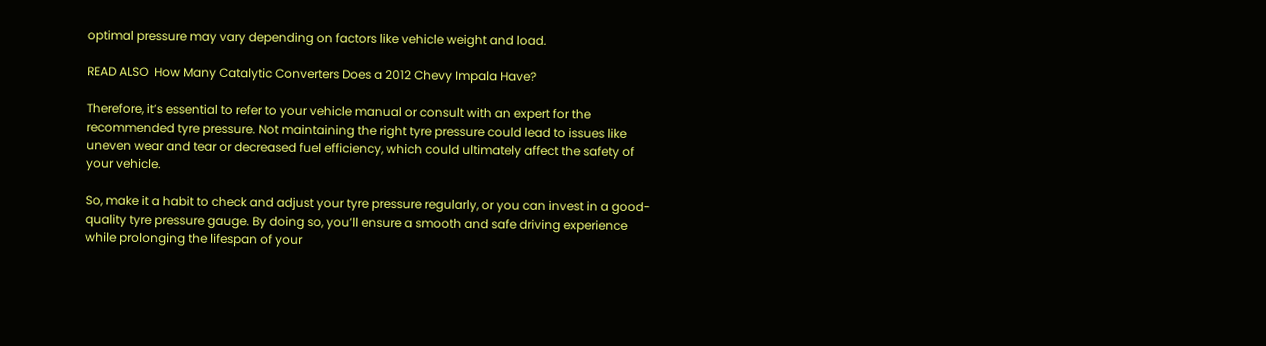optimal pressure may vary depending on factors like vehicle weight and load.

READ ALSO  How Many Catalytic Converters Does a 2012 Chevy Impala Have?

Therefore, it’s essential to refer to your vehicle manual or consult with an expert for the recommended tyre pressure. Not maintaining the right tyre pressure could lead to issues like uneven wear and tear or decreased fuel efficiency, which could ultimately affect the safety of your vehicle.

So, make it a habit to check and adjust your tyre pressure regularly, or you can invest in a good-quality tyre pressure gauge. By doing so, you’ll ensure a smooth and safe driving experience while prolonging the lifespan of your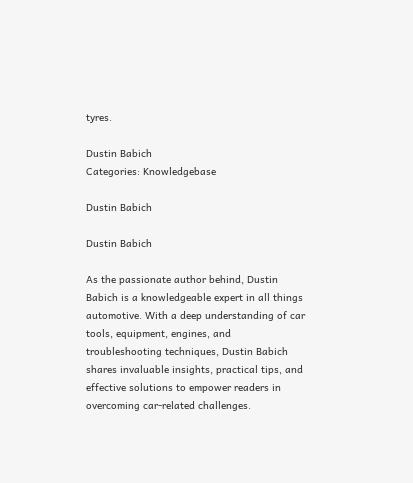tyres.

Dustin Babich
Categories: Knowledgebase

Dustin Babich

Dustin Babich

As the passionate author behind, Dustin Babich is a knowledgeable expert in all things automotive. With a deep understanding of car tools, equipment, engines, and troubleshooting techniques, Dustin Babich shares invaluable insights, practical tips, and effective solutions to empower readers in overcoming car-related challenges.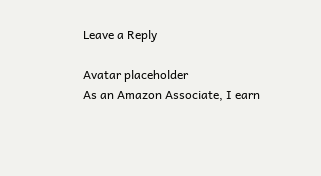Leave a Reply

Avatar placeholder
As an Amazon Associate, I earn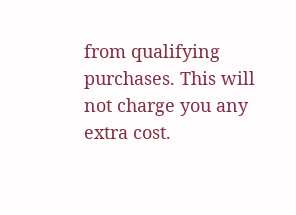from qualifying purchases. This will not charge you any extra cost.